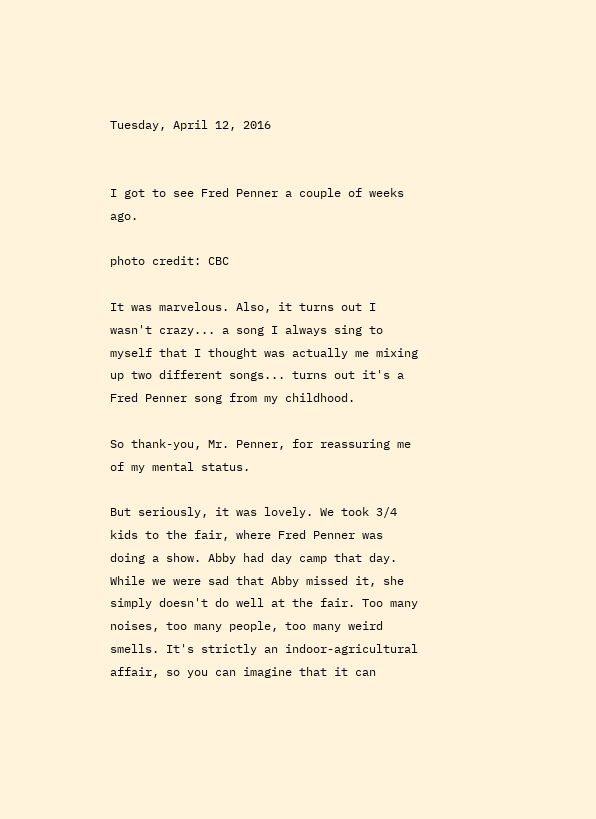Tuesday, April 12, 2016


I got to see Fred Penner a couple of weeks ago.

photo credit: CBC

It was marvelous. Also, it turns out I wasn't crazy... a song I always sing to myself that I thought was actually me mixing up two different songs... turns out it's a Fred Penner song from my childhood.

So thank-you, Mr. Penner, for reassuring me of my mental status.

But seriously, it was lovely. We took 3/4 kids to the fair, where Fred Penner was doing a show. Abby had day camp that day. While we were sad that Abby missed it, she simply doesn't do well at the fair. Too many noises, too many people, too many weird smells. It's strictly an indoor-agricultural affair, so you can imagine that it can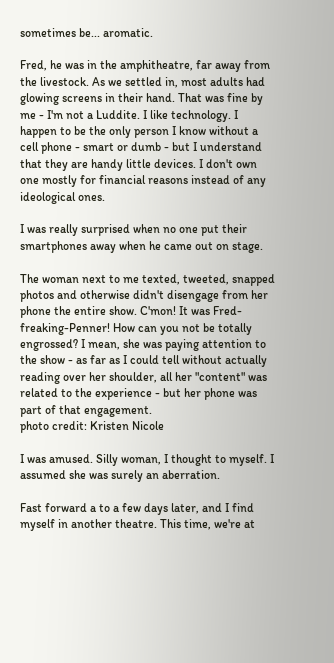sometimes be... aromatic.

Fred, he was in the amphitheatre, far away from the livestock. As we settled in, most adults had glowing screens in their hand. That was fine by me - I'm not a Luddite. I like technology. I happen to be the only person I know without a cell phone - smart or dumb - but I understand that they are handy little devices. I don't own one mostly for financial reasons instead of any ideological ones.

I was really surprised when no one put their smartphones away when he came out on stage.

The woman next to me texted, tweeted, snapped photos and otherwise didn't disengage from her phone the entire show. C'mon! It was Fred-freaking-Penner! How can you not be totally engrossed? I mean, she was paying attention to the show - as far as I could tell without actually reading over her shoulder, all her "content" was related to the experience - but her phone was part of that engagement.
photo credit: Kristen Nicole

I was amused. Silly woman, I thought to myself. I assumed she was surely an aberration.

Fast forward a to a few days later, and I find myself in another theatre. This time, we're at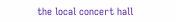the local concert hall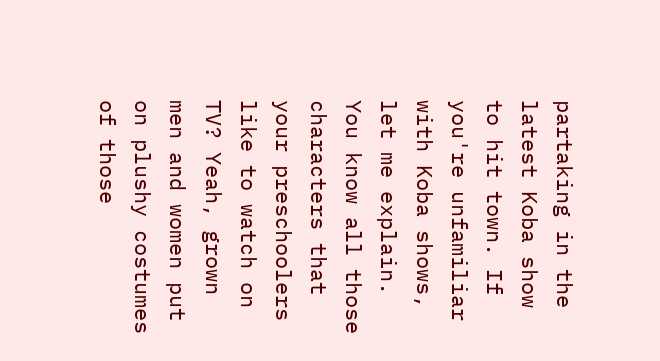partaking in the latest Koba show to hit town. If you're unfamiliar with Koba shows, let me explain. You know all those characters that your preschoolers like to watch on TV? Yeah, grown men and women put on plushy costumes of those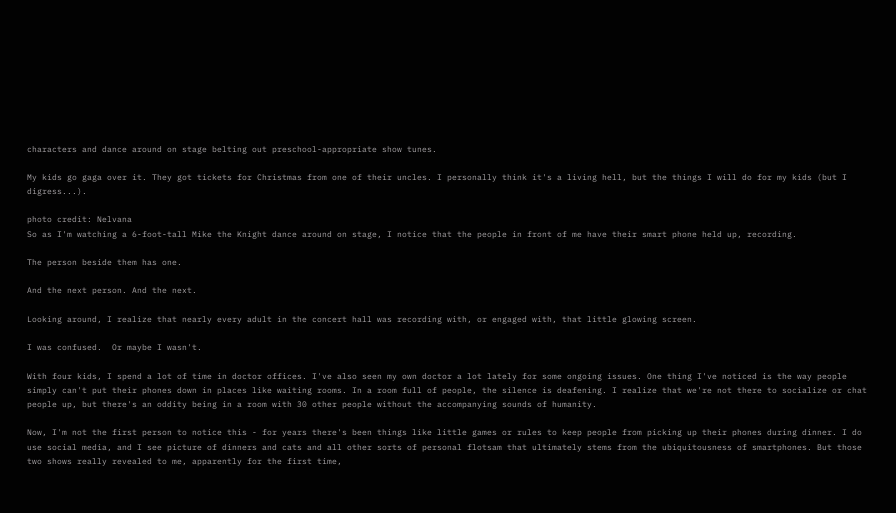characters and dance around on stage belting out preschool-appropriate show tunes.

My kids go gaga over it. They got tickets for Christmas from one of their uncles. I personally think it's a living hell, but the things I will do for my kids (but I digress...).

photo credit: Nelvana
So as I'm watching a 6-foot-tall Mike the Knight dance around on stage, I notice that the people in front of me have their smart phone held up, recording.

The person beside them has one.

And the next person. And the next.

Looking around, I realize that nearly every adult in the concert hall was recording with, or engaged with, that little glowing screen.

I was confused.  Or maybe I wasn't.

With four kids, I spend a lot of time in doctor offices. I've also seen my own doctor a lot lately for some ongoing issues. One thing I've noticed is the way people simply can't put their phones down in places like waiting rooms. In a room full of people, the silence is deafening. I realize that we're not there to socialize or chat people up, but there's an oddity being in a room with 30 other people without the accompanying sounds of humanity.

Now, I'm not the first person to notice this - for years there's been things like little games or rules to keep people from picking up their phones during dinner. I do use social media, and I see picture of dinners and cats and all other sorts of personal flotsam that ultimately stems from the ubiquitousness of smartphones. But those two shows really revealed to me, apparently for the first time,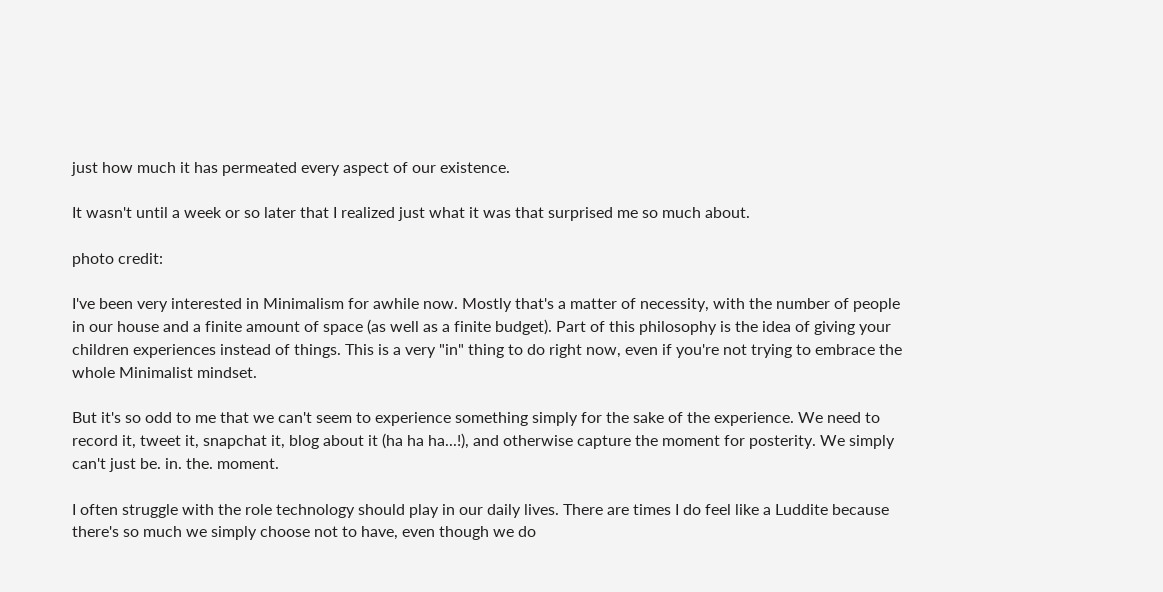just how much it has permeated every aspect of our existence.

It wasn't until a week or so later that I realized just what it was that surprised me so much about.

photo credit:

I've been very interested in Minimalism for awhile now. Mostly that's a matter of necessity, with the number of people in our house and a finite amount of space (as well as a finite budget). Part of this philosophy is the idea of giving your children experiences instead of things. This is a very "in" thing to do right now, even if you're not trying to embrace the whole Minimalist mindset.

But it's so odd to me that we can't seem to experience something simply for the sake of the experience. We need to record it, tweet it, snapchat it, blog about it (ha ha ha...!), and otherwise capture the moment for posterity. We simply can't just be. in. the. moment.

I often struggle with the role technology should play in our daily lives. There are times I do feel like a Luddite because there's so much we simply choose not to have, even though we do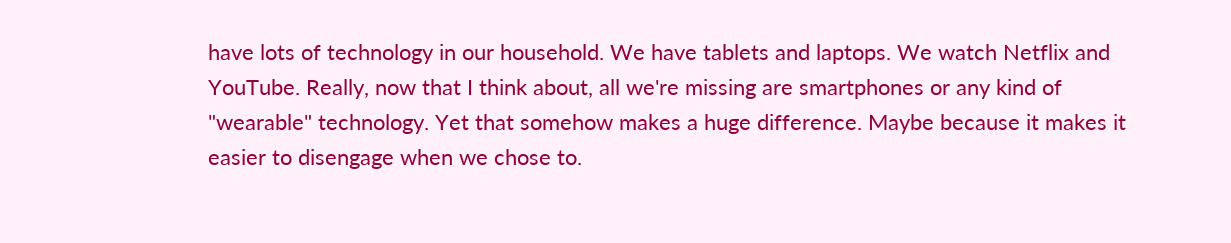have lots of technology in our household. We have tablets and laptops. We watch Netflix and YouTube. Really, now that I think about, all we're missing are smartphones or any kind of "wearable" technology. Yet that somehow makes a huge difference. Maybe because it makes it easier to disengage when we chose to.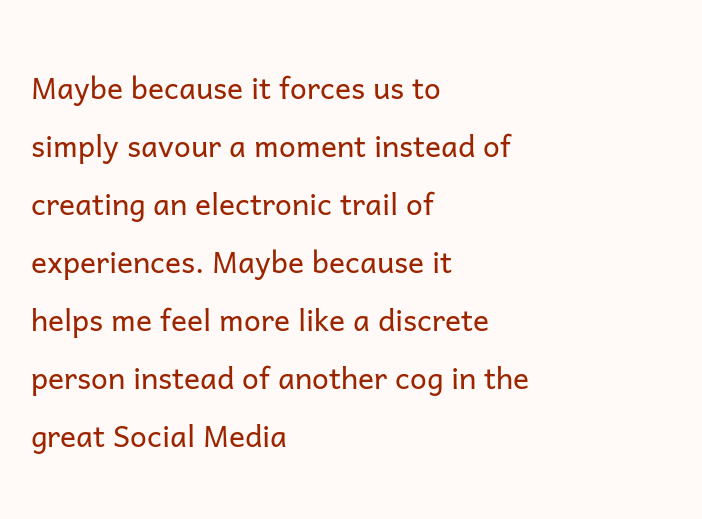Maybe because it forces us to simply savour a moment instead of creating an electronic trail of experiences. Maybe because it helps me feel more like a discrete person instead of another cog in the great Social Media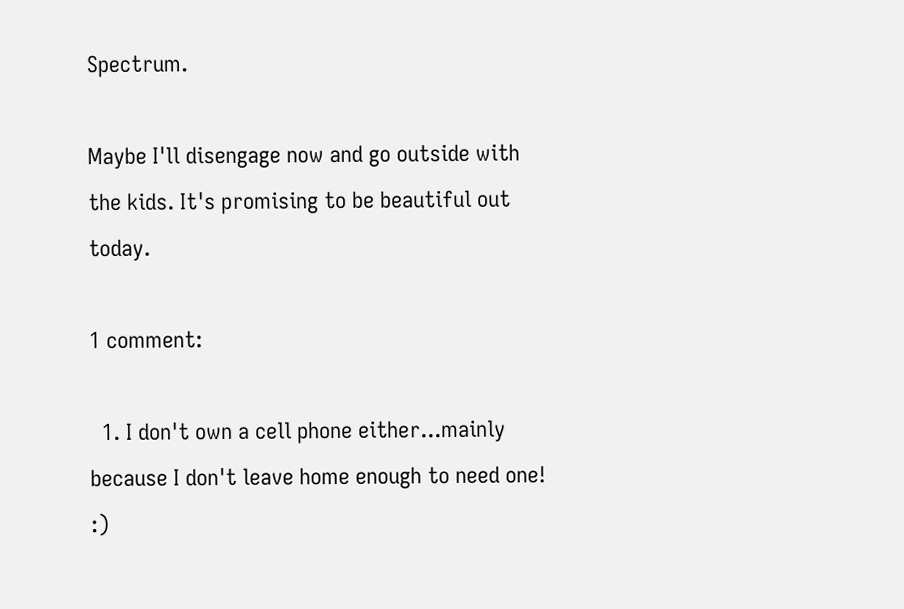Spectrum.

Maybe I'll disengage now and go outside with the kids. It's promising to be beautiful out today.

1 comment:

  1. I don't own a cell phone either...mainly because I don't leave home enough to need one! :)